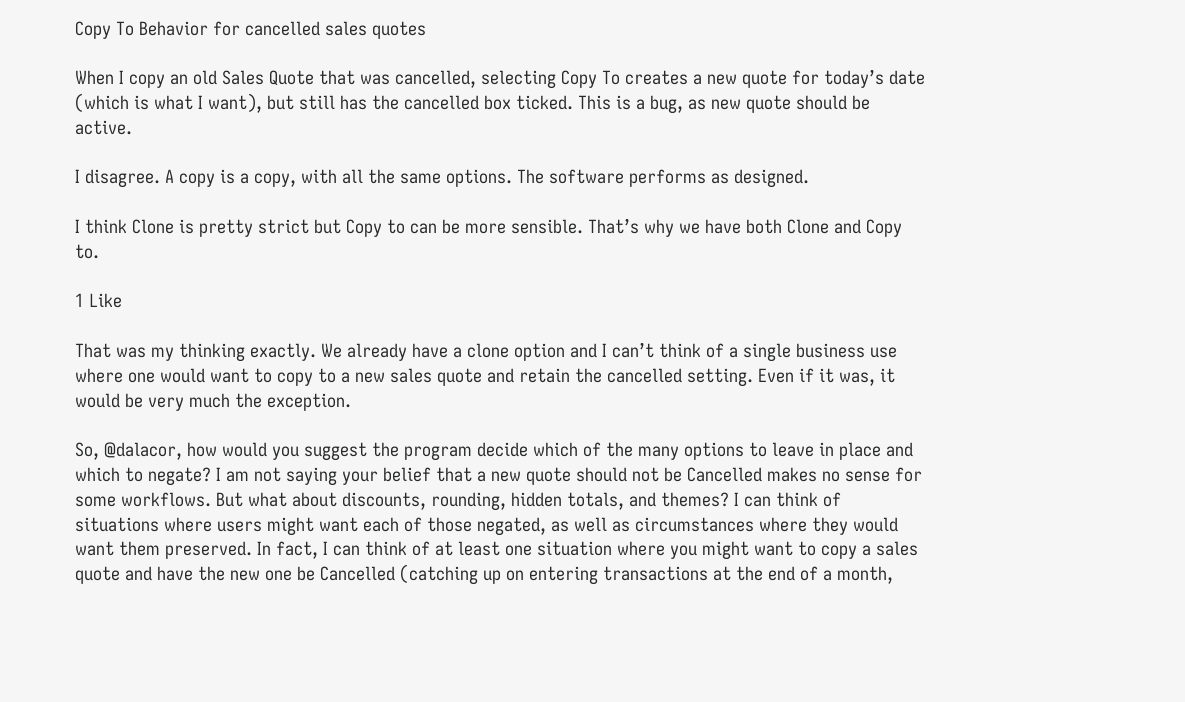Copy To Behavior for cancelled sales quotes

When I copy an old Sales Quote that was cancelled, selecting Copy To creates a new quote for today’s date (which is what I want), but still has the cancelled box ticked. This is a bug, as new quote should be active.

I disagree. A copy is a copy, with all the same options. The software performs as designed.

I think Clone is pretty strict but Copy to can be more sensible. That’s why we have both Clone and Copy to.

1 Like

That was my thinking exactly. We already have a clone option and I can’t think of a single business use where one would want to copy to a new sales quote and retain the cancelled setting. Even if it was, it would be very much the exception.

So, @dalacor, how would you suggest the program decide which of the many options to leave in place and which to negate? I am not saying your belief that a new quote should not be Cancelled makes no sense for some workflows. But what about discounts, rounding, hidden totals, and themes? I can think of situations where users might want each of those negated, as well as circumstances where they would want them preserved. In fact, I can think of at least one situation where you might want to copy a sales quote and have the new one be Cancelled (catching up on entering transactions at the end of a month,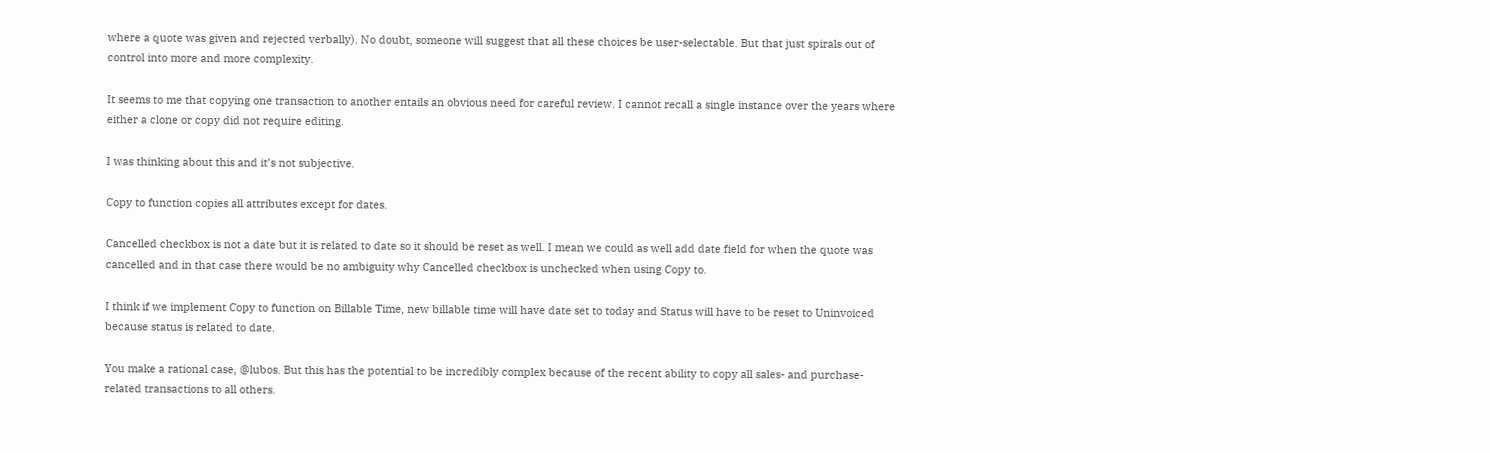where a quote was given and rejected verbally). No doubt, someone will suggest that all these choices be user-selectable. But that just spirals out of control into more and more complexity.

It seems to me that copying one transaction to another entails an obvious need for careful review. I cannot recall a single instance over the years where either a clone or copy did not require editing.

I was thinking about this and it’s not subjective.

Copy to function copies all attributes except for dates.

Cancelled checkbox is not a date but it is related to date so it should be reset as well. I mean we could as well add date field for when the quote was cancelled and in that case there would be no ambiguity why Cancelled checkbox is unchecked when using Copy to.

I think if we implement Copy to function on Billable Time, new billable time will have date set to today and Status will have to be reset to Uninvoiced because status is related to date.

You make a rational case, @lubos. But this has the potential to be incredibly complex because of the recent ability to copy all sales- and purchase-related transactions to all others.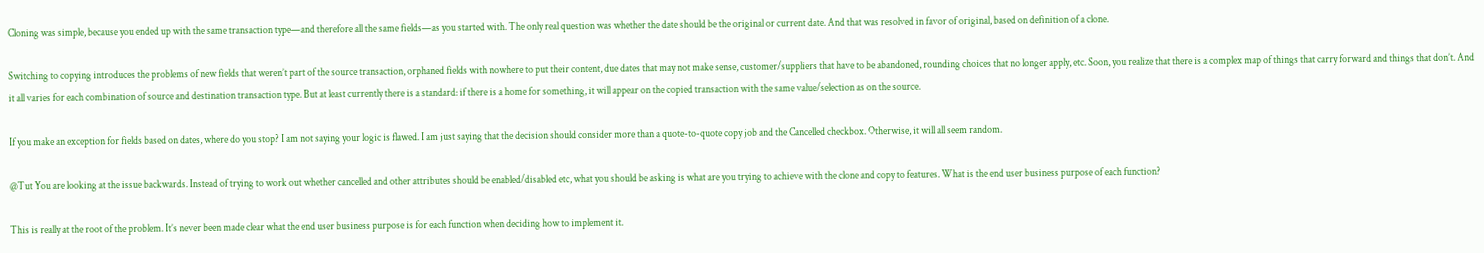Cloning was simple, because you ended up with the same transaction type—and therefore all the same fields—as you started with. The only real question was whether the date should be the original or current date. And that was resolved in favor of original, based on definition of a clone.

Switching to copying introduces the problems of new fields that weren’t part of the source transaction, orphaned fields with nowhere to put their content, due dates that may not make sense, customer/suppliers that have to be abandoned, rounding choices that no longer apply, etc. Soon, you realize that there is a complex map of things that carry forward and things that don’t. And it all varies for each combination of source and destination transaction type. But at least currently there is a standard: if there is a home for something, it will appear on the copied transaction with the same value/selection as on the source.

If you make an exception for fields based on dates, where do you stop? I am not saying your logic is flawed. I am just saying that the decision should consider more than a quote-to-quote copy job and the Cancelled checkbox. Otherwise, it will all seem random.

@Tut You are looking at the issue backwards. Instead of trying to work out whether cancelled and other attributes should be enabled/disabled etc, what you should be asking is what are you trying to achieve with the clone and copy to features. What is the end user business purpose of each function?

This is really at the root of the problem. It’s never been made clear what the end user business purpose is for each function when deciding how to implement it.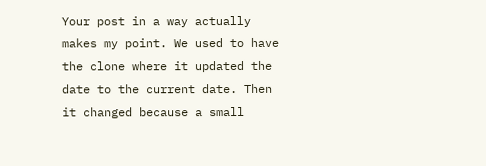Your post in a way actually makes my point. We used to have the clone where it updated the date to the current date. Then it changed because a small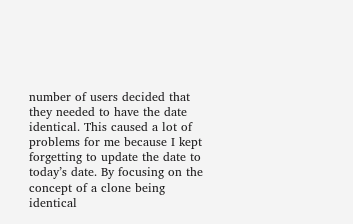number of users decided that they needed to have the date identical. This caused a lot of problems for me because I kept forgetting to update the date to today’s date. By focusing on the concept of a clone being identical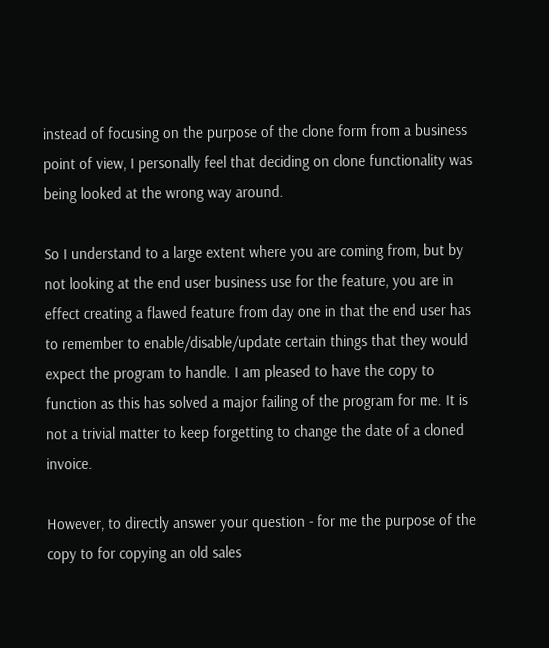instead of focusing on the purpose of the clone form from a business point of view, I personally feel that deciding on clone functionality was being looked at the wrong way around.

So I understand to a large extent where you are coming from, but by not looking at the end user business use for the feature, you are in effect creating a flawed feature from day one in that the end user has to remember to enable/disable/update certain things that they would expect the program to handle. I am pleased to have the copy to function as this has solved a major failing of the program for me. It is not a trivial matter to keep forgetting to change the date of a cloned invoice.

However, to directly answer your question - for me the purpose of the copy to for copying an old sales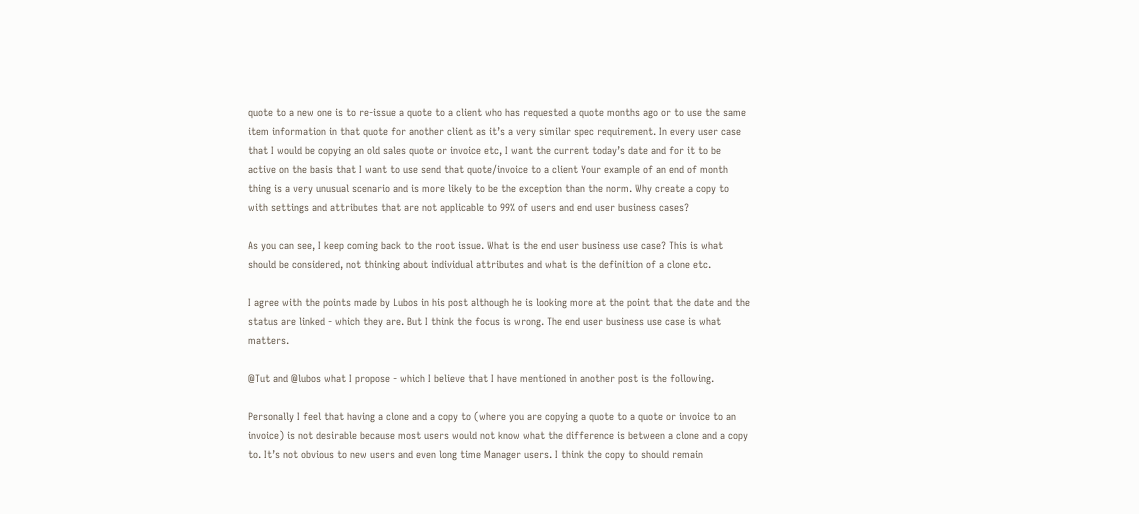quote to a new one is to re-issue a quote to a client who has requested a quote months ago or to use the same item information in that quote for another client as it’s a very similar spec requirement. In every user case that I would be copying an old sales quote or invoice etc, I want the current today’s date and for it to be active on the basis that I want to use send that quote/invoice to a client Your example of an end of month thing is a very unusual scenario and is more likely to be the exception than the norm. Why create a copy to with settings and attributes that are not applicable to 99% of users and end user business cases?

As you can see, I keep coming back to the root issue. What is the end user business use case? This is what should be considered, not thinking about individual attributes and what is the definition of a clone etc.

I agree with the points made by Lubos in his post although he is looking more at the point that the date and the status are linked - which they are. But I think the focus is wrong. The end user business use case is what matters.

@Tut and @lubos what I propose - which I believe that I have mentioned in another post is the following.

Personally I feel that having a clone and a copy to (where you are copying a quote to a quote or invoice to an invoice) is not desirable because most users would not know what the difference is between a clone and a copy to. It’s not obvious to new users and even long time Manager users. I think the copy to should remain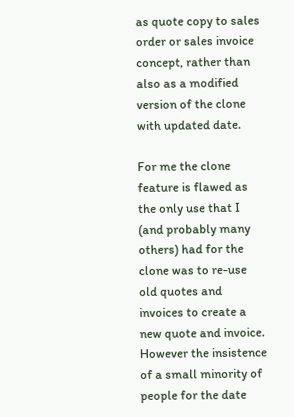as quote copy to sales order or sales invoice concept, rather than also as a modified version of the clone with updated date.

For me the clone feature is flawed as the only use that I (and probably many others) had for the clone was to re-use old quotes and invoices to create a new quote and invoice. However the insistence of a small minority of people for the date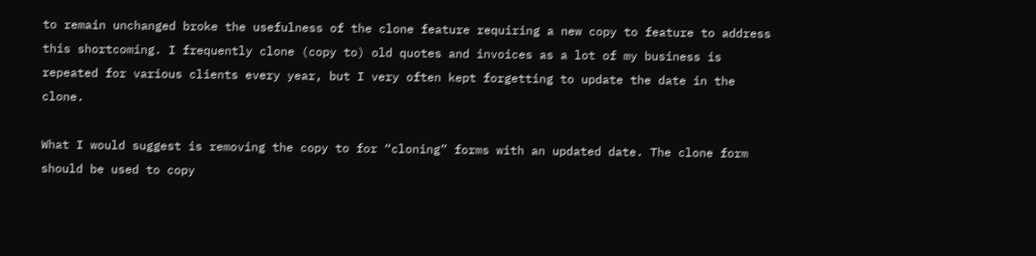to remain unchanged broke the usefulness of the clone feature requiring a new copy to feature to address this shortcoming. I frequently clone (copy to) old quotes and invoices as a lot of my business is repeated for various clients every year, but I very often kept forgetting to update the date in the clone.

What I would suggest is removing the copy to for “cloning” forms with an updated date. The clone form should be used to copy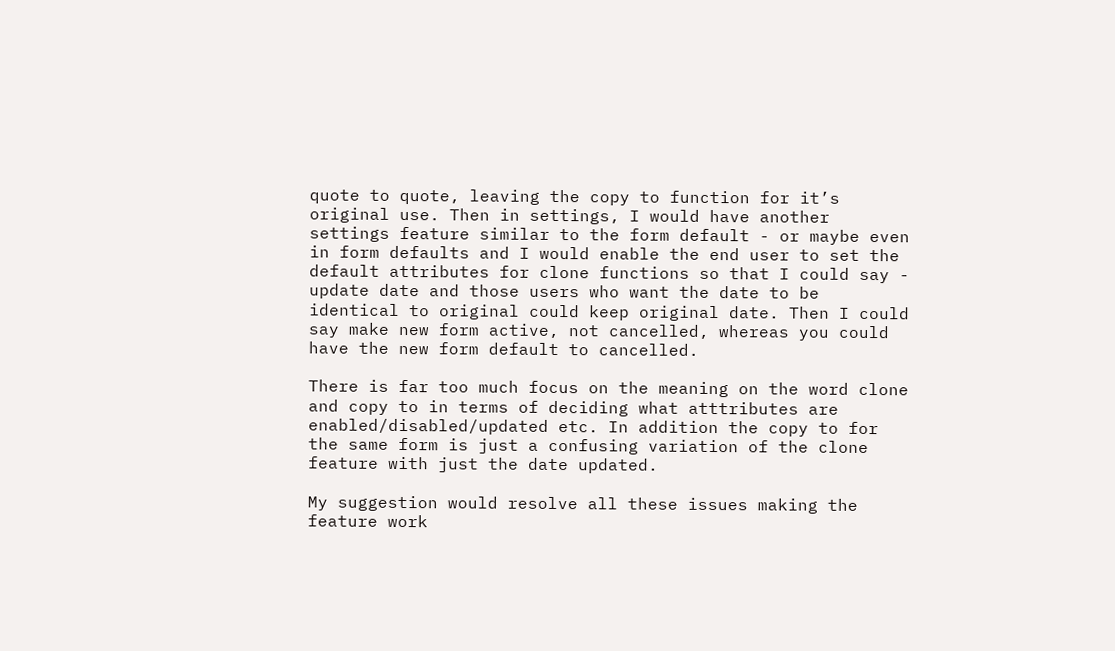quote to quote, leaving the copy to function for it’s original use. Then in settings, I would have another settings feature similar to the form default - or maybe even in form defaults and I would enable the end user to set the default attributes for clone functions so that I could say - update date and those users who want the date to be identical to original could keep original date. Then I could say make new form active, not cancelled, whereas you could have the new form default to cancelled.

There is far too much focus on the meaning on the word clone and copy to in terms of deciding what atttributes are enabled/disabled/updated etc. In addition the copy to for the same form is just a confusing variation of the clone feature with just the date updated.

My suggestion would resolve all these issues making the feature work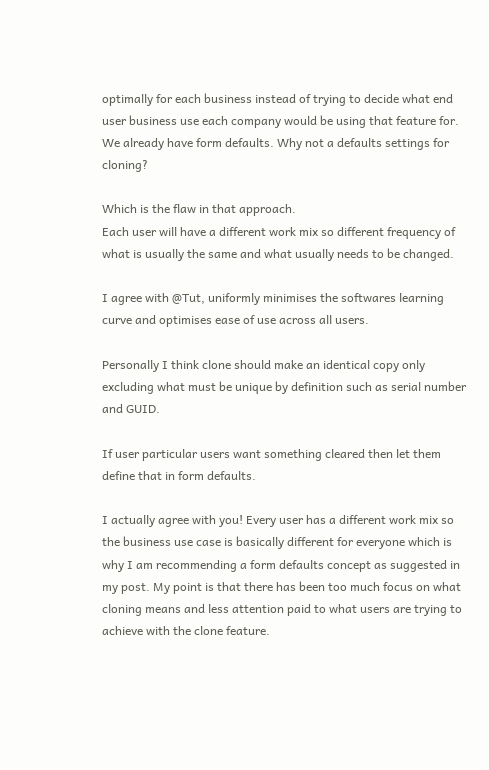optimally for each business instead of trying to decide what end user business use each company would be using that feature for. We already have form defaults. Why not a defaults settings for cloning?

Which is the flaw in that approach.
Each user will have a different work mix so different frequency of what is usually the same and what usually needs to be changed.

I agree with @Tut, uniformly minimises the softwares learning curve and optimises ease of use across all users.

Personally I think clone should make an identical copy only excluding what must be unique by definition such as serial number and GUID.

If user particular users want something cleared then let them define that in form defaults.

I actually agree with you! Every user has a different work mix so the business use case is basically different for everyone which is why I am recommending a form defaults concept as suggested in my post. My point is that there has been too much focus on what cloning means and less attention paid to what users are trying to achieve with the clone feature.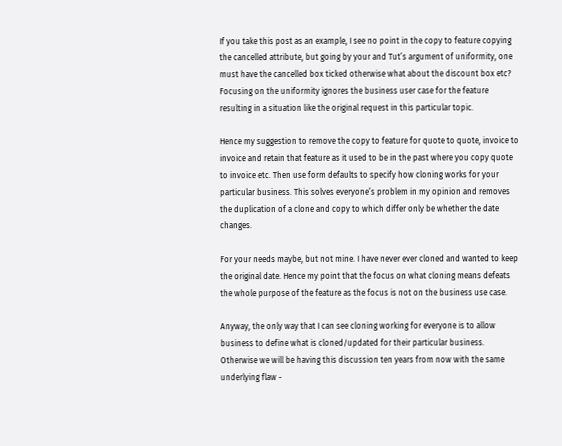If you take this post as an example, I see no point in the copy to feature copying the cancelled attribute, but going by your and Tut’s argument of uniformity, one must have the cancelled box ticked otherwise what about the discount box etc? Focusing on the uniformity ignores the business user case for the feature resulting in a situation like the original request in this particular topic.

Hence my suggestion to remove the copy to feature for quote to quote, invoice to invoice and retain that feature as it used to be in the past where you copy quote to invoice etc. Then use form defaults to specify how cloning works for your particular business. This solves everyone’s problem in my opinion and removes the duplication of a clone and copy to which differ only be whether the date changes.

For your needs maybe, but not mine. I have never ever cloned and wanted to keep the original date. Hence my point that the focus on what cloning means defeats the whole purpose of the feature as the focus is not on the business use case.

Anyway, the only way that I can see cloning working for everyone is to allow business to define what is cloned/updated for their particular business. Otherwise we will be having this discussion ten years from now with the same underlying flaw -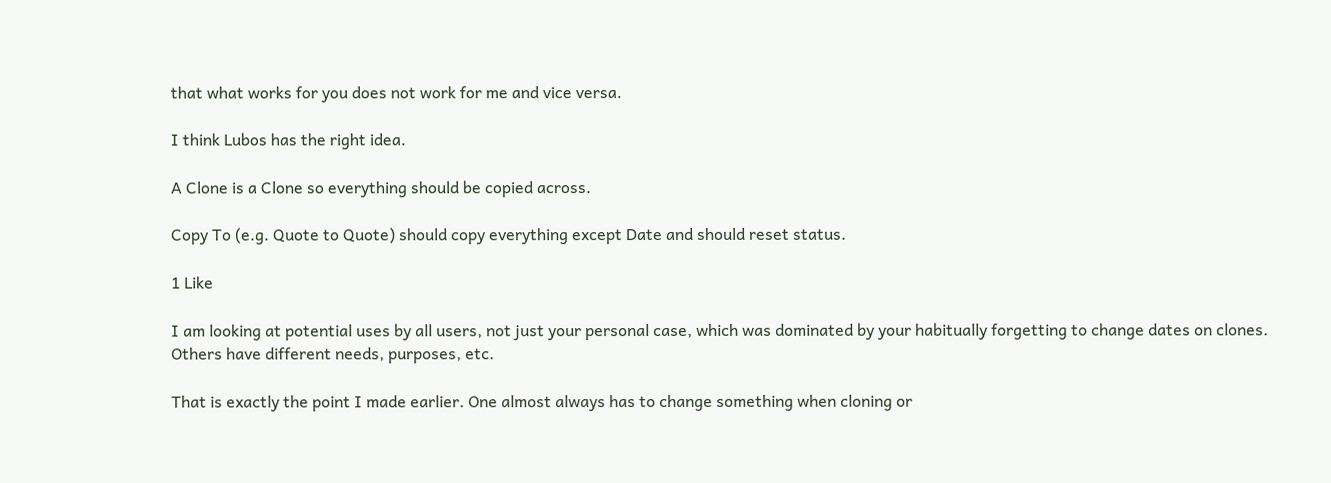that what works for you does not work for me and vice versa.

I think Lubos has the right idea.

A Clone is a Clone so everything should be copied across.

Copy To (e.g. Quote to Quote) should copy everything except Date and should reset status.

1 Like

I am looking at potential uses by all users, not just your personal case, which was dominated by your habitually forgetting to change dates on clones. Others have different needs, purposes, etc.

That is exactly the point I made earlier. One almost always has to change something when cloning or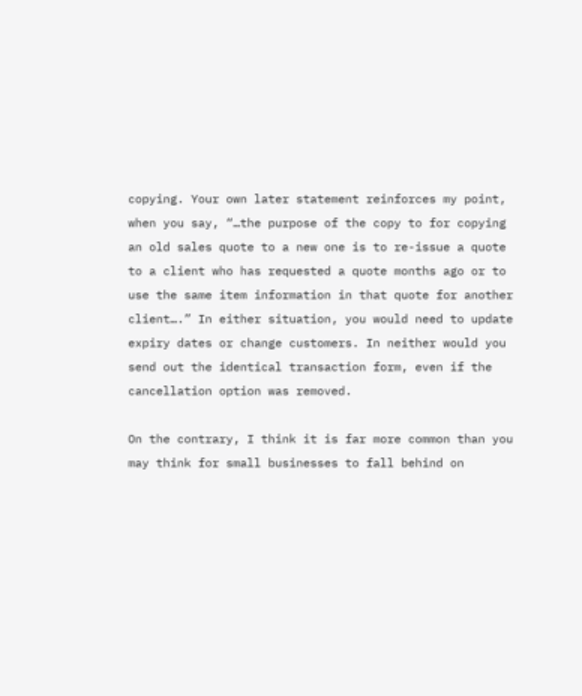copying. Your own later statement reinforces my point, when you say, “…the purpose of the copy to for copying an old sales quote to a new one is to re-issue a quote to a client who has requested a quote months ago or to use the same item information in that quote for another client….” In either situation, you would need to update expiry dates or change customers. In neither would you send out the identical transaction form, even if the cancellation option was removed.

On the contrary, I think it is far more common than you may think for small businesses to fall behind on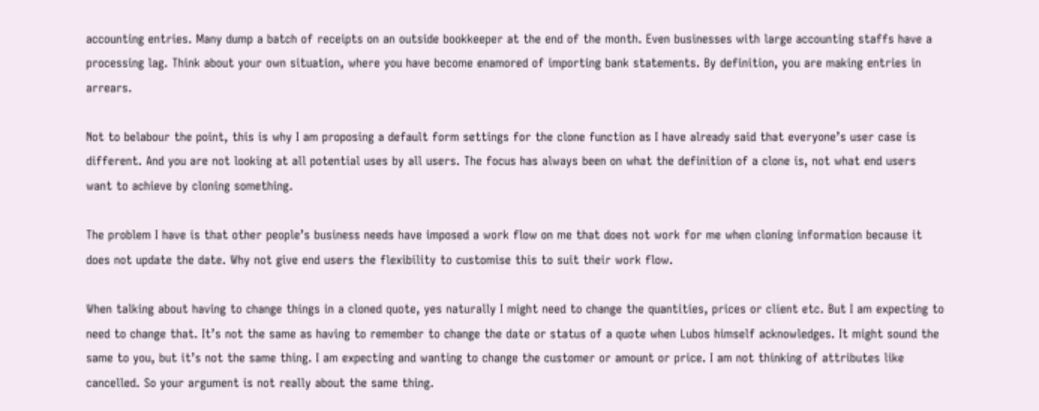accounting entries. Many dump a batch of receipts on an outside bookkeeper at the end of the month. Even businesses with large accounting staffs have a processing lag. Think about your own situation, where you have become enamored of importing bank statements. By definition, you are making entries in arrears.

Not to belabour the point, this is why I am proposing a default form settings for the clone function as I have already said that everyone’s user case is different. And you are not looking at all potential uses by all users. The focus has always been on what the definition of a clone is, not what end users want to achieve by cloning something.

The problem I have is that other people’s business needs have imposed a work flow on me that does not work for me when cloning information because it does not update the date. Why not give end users the flexibility to customise this to suit their work flow.

When talking about having to change things in a cloned quote, yes naturally I might need to change the quantities, prices or client etc. But I am expecting to need to change that. It’s not the same as having to remember to change the date or status of a quote when Lubos himself acknowledges. It might sound the same to you, but it’s not the same thing. I am expecting and wanting to change the customer or amount or price. I am not thinking of attributes like cancelled. So your argument is not really about the same thing.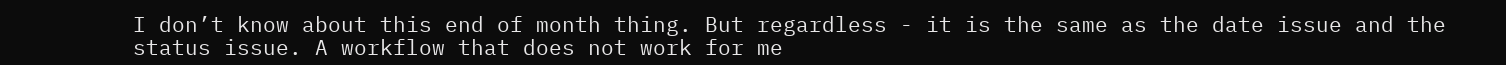I don’t know about this end of month thing. But regardless - it is the same as the date issue and the status issue. A workflow that does not work for me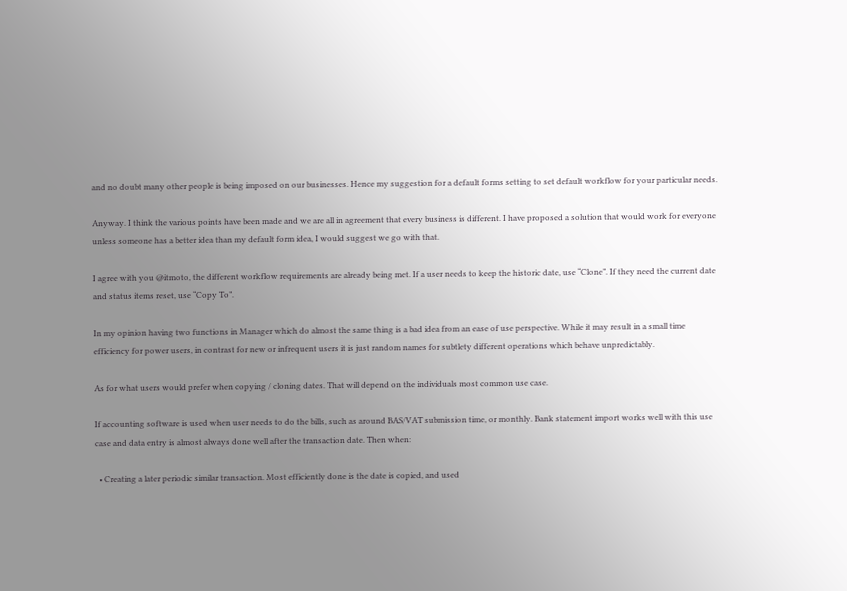and no doubt many other people is being imposed on our businesses. Hence my suggestion for a default forms setting to set default workflow for your particular needs.

Anyway. I think the various points have been made and we are all in agreement that every business is different. I have proposed a solution that would work for everyone unless someone has a better idea than my default form idea, I would suggest we go with that.

I agree with you @itmoto, the different workflow requirements are already being met. If a user needs to keep the historic date, use “Clone”. If they need the current date and status items reset, use “Copy To”.

In my opinion having two functions in Manager which do almost the same thing is a bad idea from an ease of use perspective. While it may result in a small time efficiency for power users, in contrast for new or infrequent users it is just random names for subtlety different operations which behave unpredictably.

As for what users would prefer when copying / cloning dates. That will depend on the individuals most common use case.

If accounting software is used when user needs to do the bills, such as around BAS/VAT submission time, or monthly. Bank statement import works well with this use case and data entry is almost always done well after the transaction date. Then when:

  • Creating a later periodic similar transaction. Most efficiently done is the date is copied, and used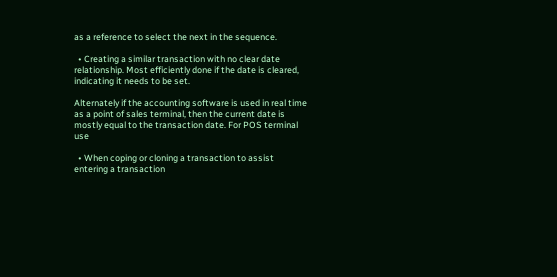as a reference to select the next in the sequence.

  • Creating a similar transaction with no clear date relationship. Most efficiently done if the date is cleared, indicating it needs to be set.

Alternately if the accounting software is used in real time as a point of sales terminal, then the current date is mostly equal to the transaction date. For POS terminal use

  • When coping or cloning a transaction to assist entering a transaction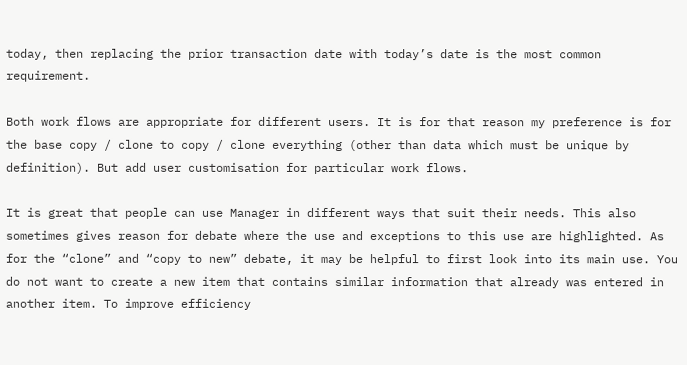today, then replacing the prior transaction date with today’s date is the most common requirement.

Both work flows are appropriate for different users. It is for that reason my preference is for the base copy / clone to copy / clone everything (other than data which must be unique by definition). But add user customisation for particular work flows.

It is great that people can use Manager in different ways that suit their needs. This also sometimes gives reason for debate where the use and exceptions to this use are highlighted. As for the “clone” and “copy to new” debate, it may be helpful to first look into its main use. You do not want to create a new item that contains similar information that already was entered in another item. To improve efficiency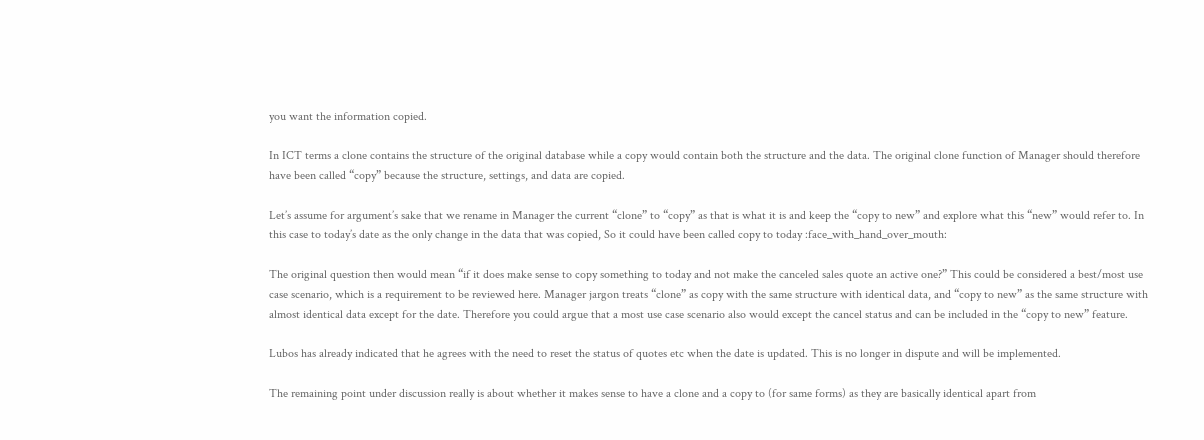you want the information copied.

In ICT terms a clone contains the structure of the original database while a copy would contain both the structure and the data. The original clone function of Manager should therefore have been called “copy” because the structure, settings, and data are copied.

Let’s assume for argument’s sake that we rename in Manager the current “clone” to “copy” as that is what it is and keep the “copy to new” and explore what this “new” would refer to. In this case to today’s date as the only change in the data that was copied, So it could have been called copy to today :face_with_hand_over_mouth:

The original question then would mean “if it does make sense to copy something to today and not make the canceled sales quote an active one?” This could be considered a best/most use case scenario, which is a requirement to be reviewed here. Manager jargon treats “clone” as copy with the same structure with identical data, and “copy to new” as the same structure with almost identical data except for the date. Therefore you could argue that a most use case scenario also would except the cancel status and can be included in the “copy to new” feature.

Lubos has already indicated that he agrees with the need to reset the status of quotes etc when the date is updated. This is no longer in dispute and will be implemented.

The remaining point under discussion really is about whether it makes sense to have a clone and a copy to (for same forms) as they are basically identical apart from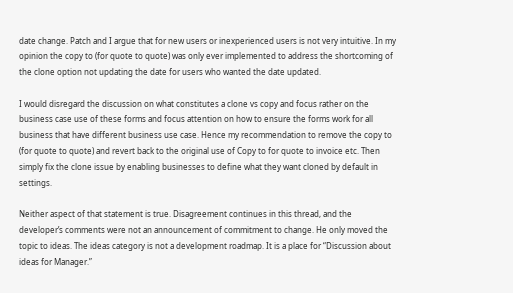date change. Patch and I argue that for new users or inexperienced users is not very intuitive. In my opinion the copy to (for quote to quote) was only ever implemented to address the shortcoming of the clone option not updating the date for users who wanted the date updated.

I would disregard the discussion on what constitutes a clone vs copy and focus rather on the business case use of these forms and focus attention on how to ensure the forms work for all business that have different business use case. Hence my recommendation to remove the copy to (for quote to quote) and revert back to the original use of Copy to for quote to invoice etc. Then simply fix the clone issue by enabling businesses to define what they want cloned by default in settings.

Neither aspect of that statement is true. Disagreement continues in this thread, and the developer’s comments were not an announcement of commitment to change. He only moved the topic to ideas. The ideas category is not a development roadmap. It is a place for “Discussion about ideas for Manager.”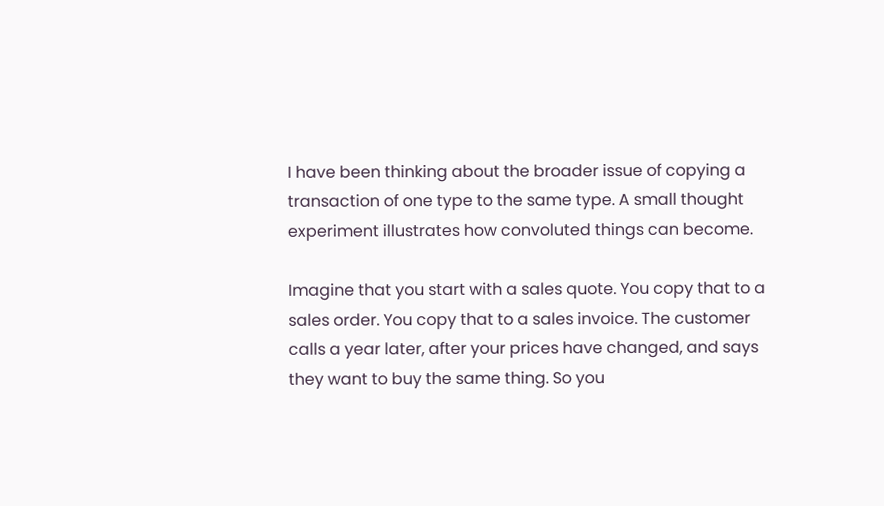I have been thinking about the broader issue of copying a transaction of one type to the same type. A small thought experiment illustrates how convoluted things can become.

Imagine that you start with a sales quote. You copy that to a sales order. You copy that to a sales invoice. The customer calls a year later, after your prices have changed, and says they want to buy the same thing. So you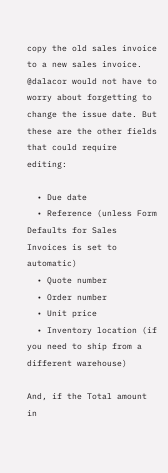copy the old sales invoice to a new sales invoice. @dalacor would not have to worry about forgetting to change the issue date. But these are the other fields that could require editing:

  • Due date
  • Reference (unless Form Defaults for Sales Invoices is set to automatic)
  • Quote number
  • Order number
  • Unit price
  • Inventory location (if you need to ship from a different warehouse)

And, if the Total amount in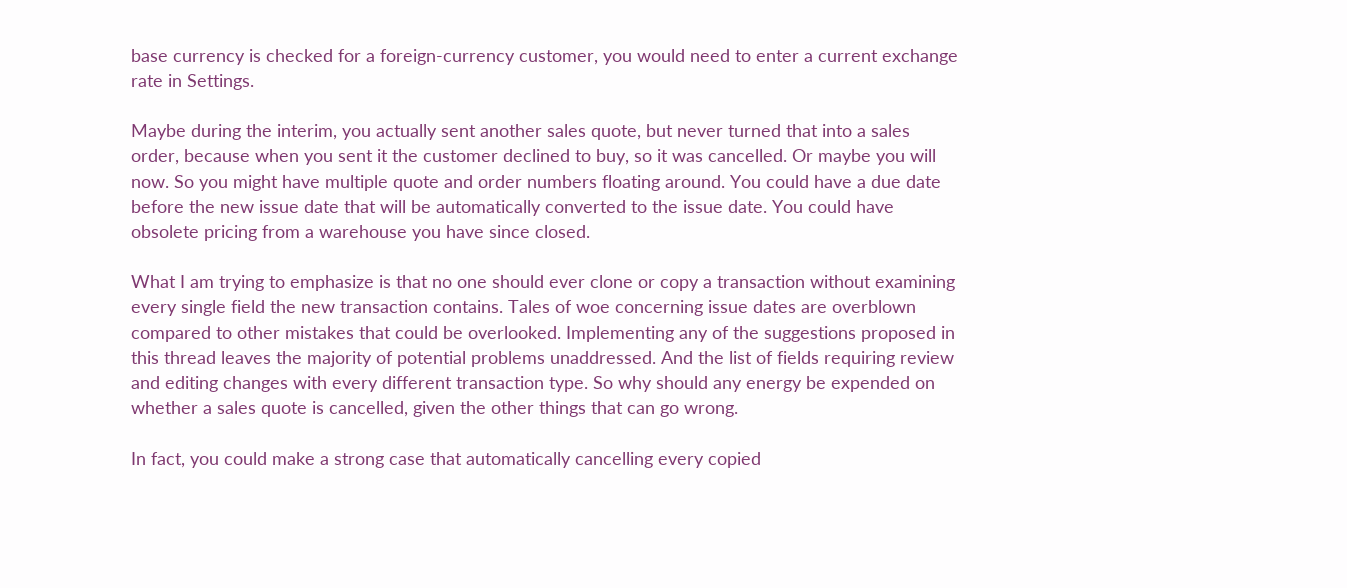base currency is checked for a foreign-currency customer, you would need to enter a current exchange rate in Settings.

Maybe during the interim, you actually sent another sales quote, but never turned that into a sales order, because when you sent it the customer declined to buy, so it was cancelled. Or maybe you will now. So you might have multiple quote and order numbers floating around. You could have a due date before the new issue date that will be automatically converted to the issue date. You could have obsolete pricing from a warehouse you have since closed.

What I am trying to emphasize is that no one should ever clone or copy a transaction without examining every single field the new transaction contains. Tales of woe concerning issue dates are overblown compared to other mistakes that could be overlooked. Implementing any of the suggestions proposed in this thread leaves the majority of potential problems unaddressed. And the list of fields requiring review and editing changes with every different transaction type. So why should any energy be expended on whether a sales quote is cancelled, given the other things that can go wrong.

In fact, you could make a strong case that automatically cancelling every copied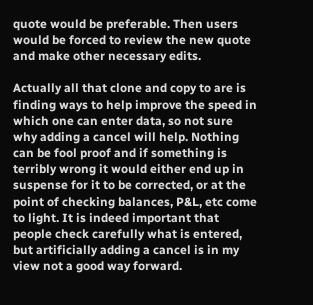quote would be preferable. Then users would be forced to review the new quote and make other necessary edits.

Actually all that clone and copy to are is finding ways to help improve the speed in which one can enter data, so not sure why adding a cancel will help. Nothing can be fool proof and if something is terribly wrong it would either end up in suspense for it to be corrected, or at the point of checking balances, P&L, etc come to light. It is indeed important that people check carefully what is entered, but artificially adding a cancel is in my view not a good way forward.